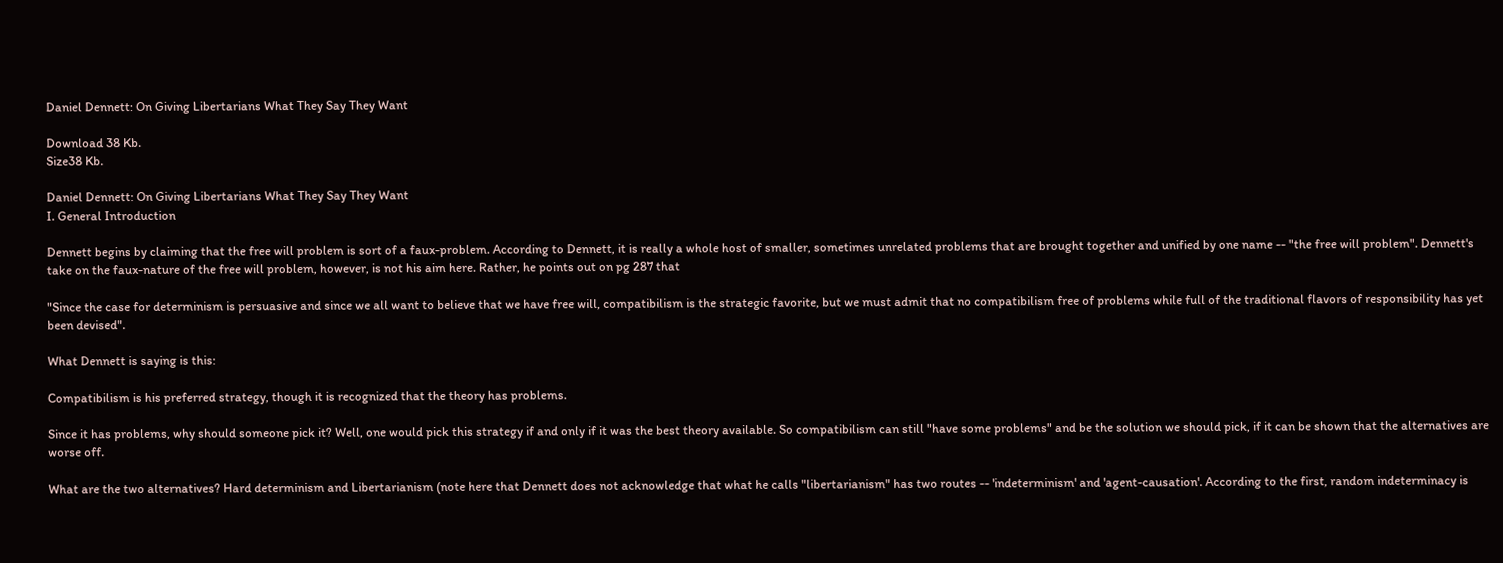Daniel Dennett: On Giving Libertarians What They Say They Want

Download 38 Kb.
Size38 Kb.

Daniel Dennett: On Giving Libertarians What They Say They Want
I. General Introduction

Dennett begins by claiming that the free will problem is sort of a faux-problem. According to Dennett, it is really a whole host of smaller, sometimes unrelated problems that are brought together and unified by one name -- "the free will problem". Dennett's take on the faux-nature of the free will problem, however, is not his aim here. Rather, he points out on pg 287 that

"Since the case for determinism is persuasive and since we all want to believe that we have free will, compatibilism is the strategic favorite, but we must admit that no compatibilism free of problems while full of the traditional flavors of responsibility has yet been devised".

What Dennett is saying is this:

Compatibilism is his preferred strategy, though it is recognized that the theory has problems.

Since it has problems, why should someone pick it? Well, one would pick this strategy if and only if it was the best theory available. So compatibilism can still "have some problems" and be the solution we should pick, if it can be shown that the alternatives are worse off.

What are the two alternatives? Hard determinism and Libertarianism (note here that Dennett does not acknowledge that what he calls "libertarianism" has two routes -- 'indeterminism' and 'agent-causation'. According to the first, random indeterminacy is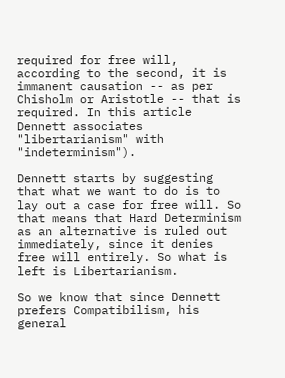required for free will, according to the second, it is immanent causation -- as per Chisholm or Aristotle -- that is required. In this article Dennett associates "libertarianism" with "indeterminism").

Dennett starts by suggesting that what we want to do is to lay out a case for free will. So that means that Hard Determinism as an alternative is ruled out immediately, since it denies free will entirely. So what is left is Libertarianism.

So we know that since Dennett prefers Compatibilism, his general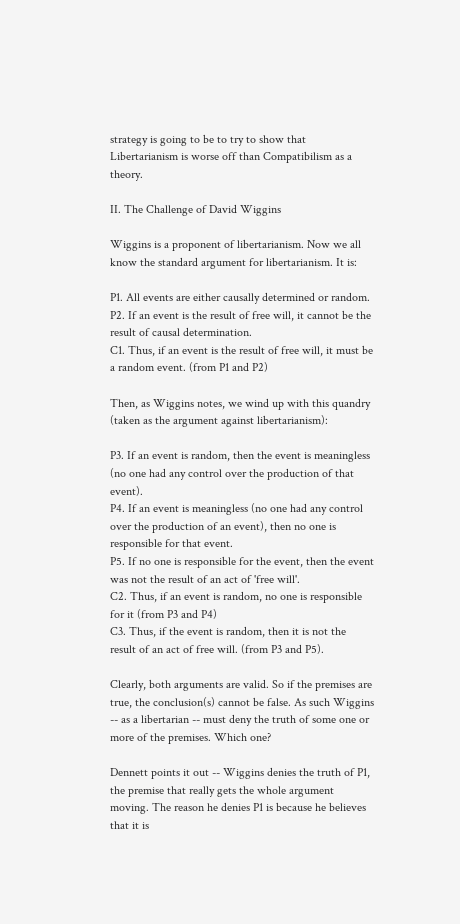strategy is going to be to try to show that Libertarianism is worse off than Compatibilism as a theory.

II. The Challenge of David Wiggins

Wiggins is a proponent of libertarianism. Now we all know the standard argument for libertarianism. It is:

P1. All events are either causally determined or random.
P2. If an event is the result of free will, it cannot be the result of causal determination.
C1. Thus, if an event is the result of free will, it must be a random event. (from P1 and P2)

Then, as Wiggins notes, we wind up with this quandry (taken as the argument against libertarianism):

P3. If an event is random, then the event is meaningless (no one had any control over the production of that event).
P4. If an event is meaningless (no one had any control over the production of an event), then no one is responsible for that event.
P5. If no one is responsible for the event, then the event was not the result of an act of 'free will'.
C2. Thus, if an event is random, no one is responsible for it (from P3 and P4)
C3. Thus, if the event is random, then it is not the result of an act of free will. (from P3 and P5).

Clearly, both arguments are valid. So if the premises are true, the conclusion(s) cannot be false. As such Wiggins -- as a libertarian -- must deny the truth of some one or more of the premises. Which one?

Dennett points it out -- Wiggins denies the truth of P1, the premise that really gets the whole argument moving. The reason he denies P1 is because he believes that it is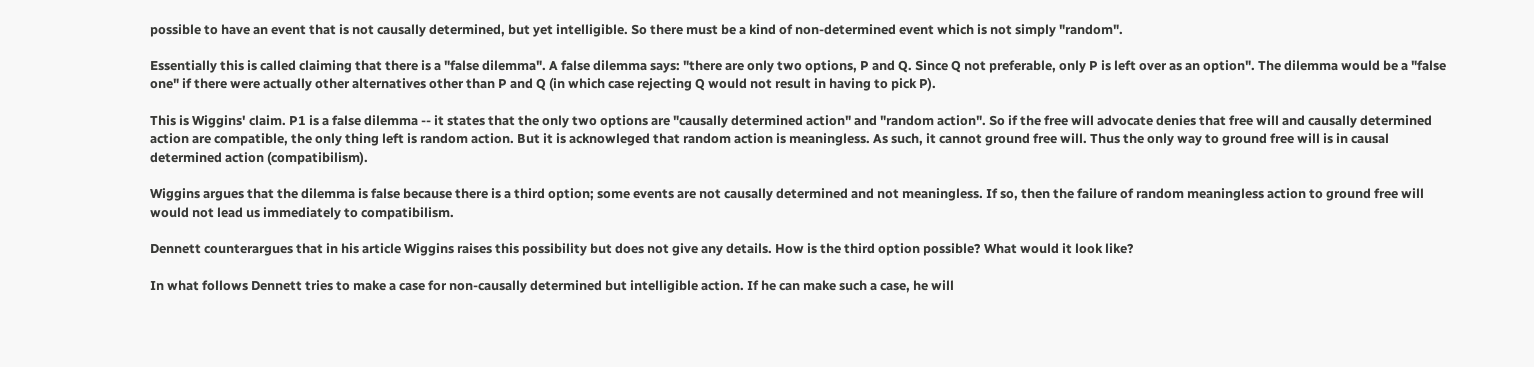possible to have an event that is not causally determined, but yet intelligible. So there must be a kind of non-determined event which is not simply "random".

Essentially this is called claiming that there is a "false dilemma". A false dilemma says: "there are only two options, P and Q. Since Q not preferable, only P is left over as an option". The dilemma would be a "false one" if there were actually other alternatives other than P and Q (in which case rejecting Q would not result in having to pick P).

This is Wiggins' claim. P1 is a false dilemma -- it states that the only two options are "causally determined action" and "random action". So if the free will advocate denies that free will and causally determined action are compatible, the only thing left is random action. But it is acknowleged that random action is meaningless. As such, it cannot ground free will. Thus the only way to ground free will is in causal determined action (compatibilism).

Wiggins argues that the dilemma is false because there is a third option; some events are not causally determined and not meaningless. If so, then the failure of random meaningless action to ground free will would not lead us immediately to compatibilism.

Dennett counterargues that in his article Wiggins raises this possibility but does not give any details. How is the third option possible? What would it look like?

In what follows Dennett tries to make a case for non-causally determined but intelligible action. If he can make such a case, he will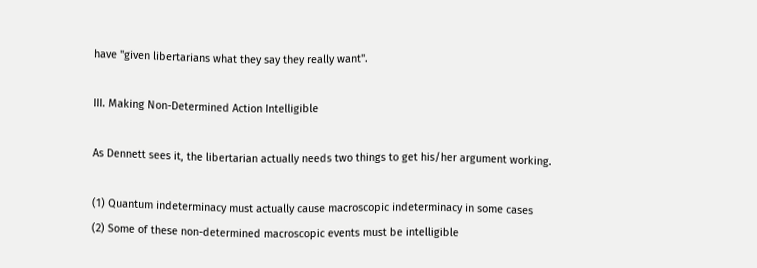have "given libertarians what they say they really want".

III. Making Non-Determined Action Intelligible

As Dennett sees it, the libertarian actually needs two things to get his/her argument working.

(1) Quantum indeterminacy must actually cause macroscopic indeterminacy in some cases
(2) Some of these non-determined macroscopic events must be intelligible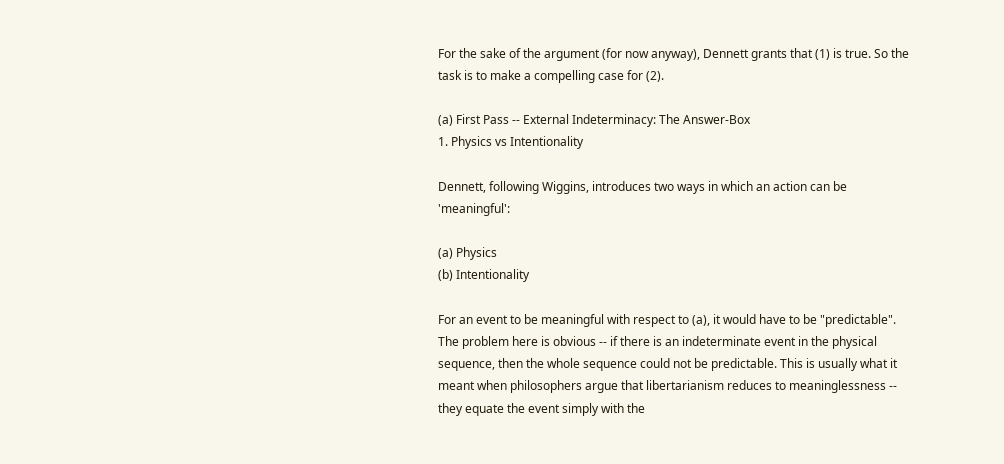For the sake of the argument (for now anyway), Dennett grants that (1) is true. So the task is to make a compelling case for (2).

(a) First Pass -- External Indeterminacy: The Answer-Box
1. Physics vs Intentionality

Dennett, following Wiggins, introduces two ways in which an action can be 'meaningful':

(a) Physics
(b) Intentionality

For an event to be meaningful with respect to (a), it would have to be "predictable". The problem here is obvious -- if there is an indeterminate event in the physical sequence, then the whole sequence could not be predictable. This is usually what it meant when philosophers argue that libertarianism reduces to meaninglessness -- they equate the event simply with the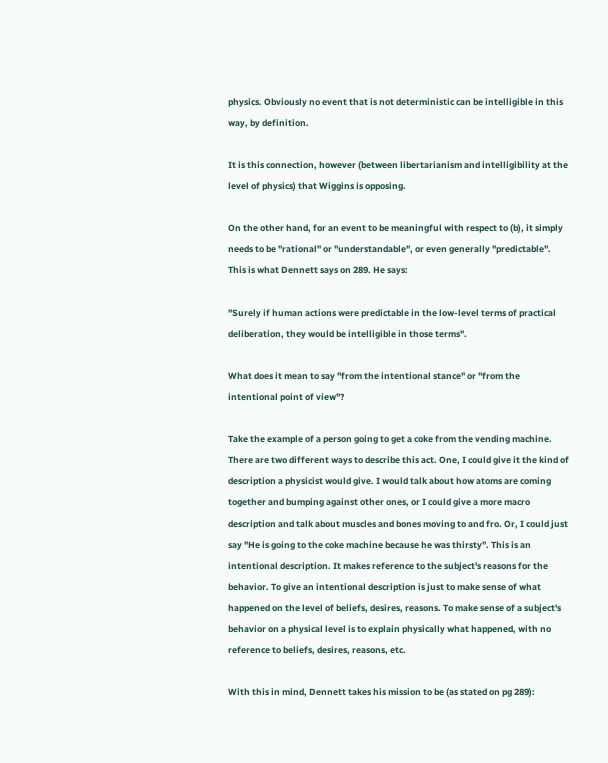physics. Obviously no event that is not deterministic can be intelligible in this way, by definition.

It is this connection, however (between libertarianism and intelligibility at the level of physics) that Wiggins is opposing.

On the other hand, for an event to be meaningful with respect to (b), it simply needs to be "rational" or "understandable", or even generally "predictable". This is what Dennett says on 289. He says:

"Surely if human actions were predictable in the low-level terms of practical deliberation, they would be intelligible in those terms".

What does it mean to say "from the intentional stance" or "from the intentional point of view"?

Take the example of a person going to get a coke from the vending machine. There are two different ways to describe this act. One, I could give it the kind of description a physicist would give. I would talk about how atoms are coming together and bumping against other ones, or I could give a more macro description and talk about muscles and bones moving to and fro. Or, I could just say "He is going to the coke machine because he was thirsty". This is an intentional description. It makes reference to the subject's reasons for the behavior. To give an intentional description is just to make sense of what happened on the level of beliefs, desires, reasons. To make sense of a subject's behavior on a physical level is to explain physically what happened, with no reference to beliefs, desires, reasons, etc.

With this in mind, Dennett takes his mission to be (as stated on pg 289):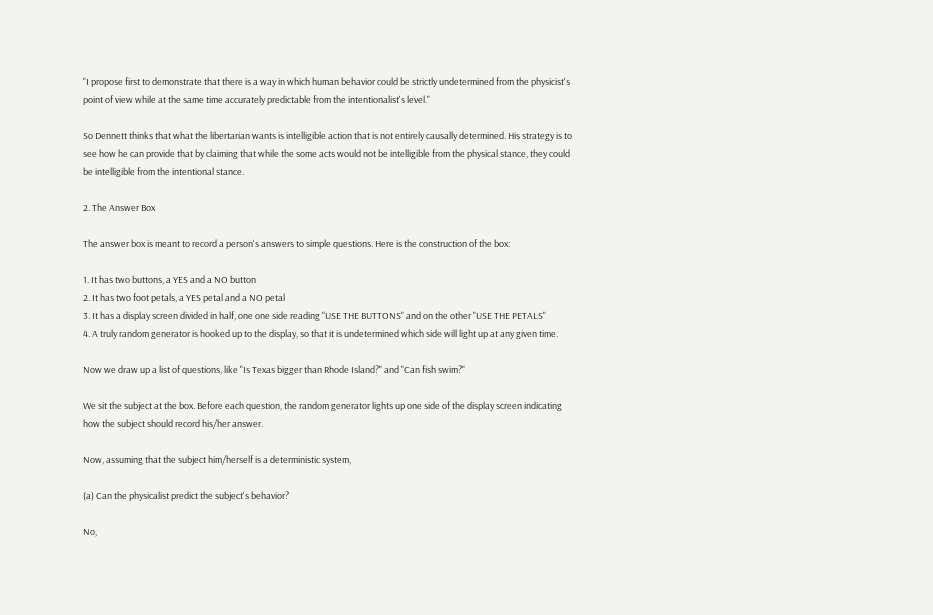"I propose first to demonstrate that there is a way in which human behavior could be strictly undetermined from the physicist's point of view while at the same time accurately predictable from the intentionalist's level."

So Dennett thinks that what the libertarian wants is intelligible action that is not entirely causally determined. His strategy is to see how he can provide that by claiming that while the some acts would not be intelligible from the physical stance, they could be intelligible from the intentional stance.

2. The Answer Box

The answer box is meant to record a person's answers to simple questions. Here is the construction of the box:

1. It has two buttons, a YES and a NO button
2. It has two foot petals, a YES petal and a NO petal
3. It has a display screen divided in half, one one side reading "USE THE BUTTONS" and on the other "USE THE PETALS"
4. A truly random generator is hooked up to the display, so that it is undetermined which side will light up at any given time.

Now we draw up a list of questions, like "Is Texas bigger than Rhode Island?" and "Can fish swim?"

We sit the subject at the box. Before each question, the random generator lights up one side of the display screen indicating how the subject should record his/her answer.

Now, assuming that the subject him/herself is a deterministic system,

(a) Can the physicalist predict the subject's behavior?

No,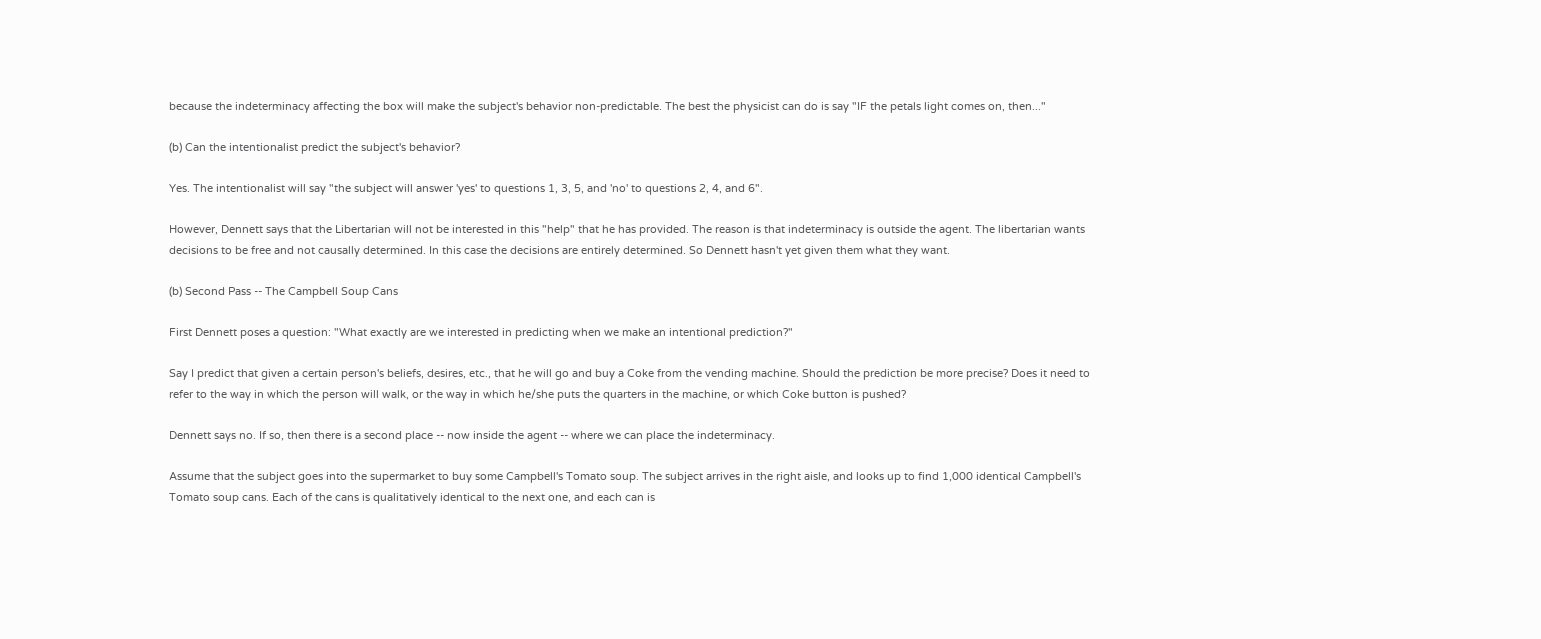because the indeterminacy affecting the box will make the subject's behavior non-predictable. The best the physicist can do is say "IF the petals light comes on, then..."

(b) Can the intentionalist predict the subject's behavior?

Yes. The intentionalist will say "the subject will answer 'yes' to questions 1, 3, 5, and 'no' to questions 2, 4, and 6".

However, Dennett says that the Libertarian will not be interested in this "help" that he has provided. The reason is that indeterminacy is outside the agent. The libertarian wants decisions to be free and not causally determined. In this case the decisions are entirely determined. So Dennett hasn't yet given them what they want.

(b) Second Pass -- The Campbell Soup Cans

First Dennett poses a question: "What exactly are we interested in predicting when we make an intentional prediction?"

Say I predict that given a certain person's beliefs, desires, etc., that he will go and buy a Coke from the vending machine. Should the prediction be more precise? Does it need to refer to the way in which the person will walk, or the way in which he/she puts the quarters in the machine, or which Coke button is pushed?

Dennett says no. If so, then there is a second place -- now inside the agent -- where we can place the indeterminacy.

Assume that the subject goes into the supermarket to buy some Campbell's Tomato soup. The subject arrives in the right aisle, and looks up to find 1,000 identical Campbell's Tomato soup cans. Each of the cans is qualitatively identical to the next one, and each can is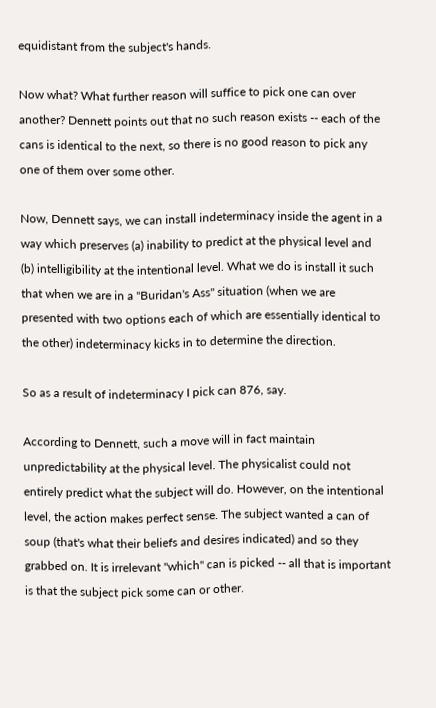equidistant from the subject's hands.

Now what? What further reason will suffice to pick one can over another? Dennett points out that no such reason exists -- each of the cans is identical to the next, so there is no good reason to pick any one of them over some other.

Now, Dennett says, we can install indeterminacy inside the agent in a way which preserves (a) inability to predict at the physical level and (b) intelligibility at the intentional level. What we do is install it such that when we are in a "Buridan's Ass" situation (when we are presented with two options each of which are essentially identical to the other) indeterminacy kicks in to determine the direction.

So as a result of indeterminacy I pick can 876, say.

According to Dennett, such a move will in fact maintain unpredictability at the physical level. The physicalist could not entirely predict what the subject will do. However, on the intentional level, the action makes perfect sense. The subject wanted a can of soup (that's what their beliefs and desires indicated) and so they grabbed on. It is irrelevant "which" can is picked -- all that is important is that the subject pick some can or other.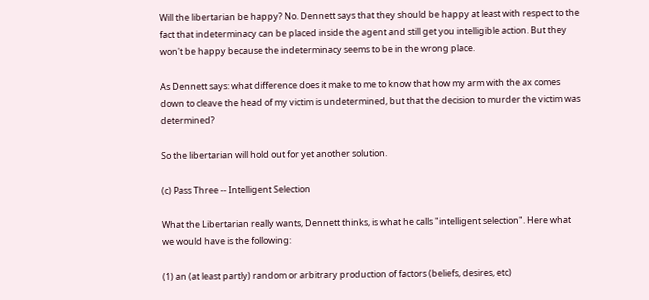Will the libertarian be happy? No. Dennett says that they should be happy at least with respect to the fact that indeterminacy can be placed inside the agent and still get you intelligible action. But they won't be happy because the indeterminacy seems to be in the wrong place.

As Dennett says: what difference does it make to me to know that how my arm with the ax comes down to cleave the head of my victim is undetermined, but that the decision to murder the victim was determined?

So the libertarian will hold out for yet another solution.

(c) Pass Three -- Intelligent Selection

What the Libertarian really wants, Dennett thinks, is what he calls "intelligent selection". Here what we would have is the following:

(1) an (at least partly) random or arbitrary production of factors (beliefs, desires, etc)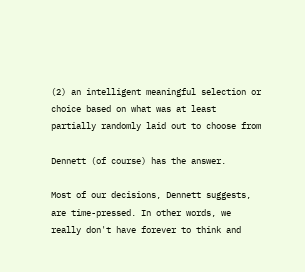(2) an intelligent meaningful selection or choice based on what was at least partially randomly laid out to choose from

Dennett (of course) has the answer.

Most of our decisions, Dennett suggests, are time-pressed. In other words, we really don't have forever to think and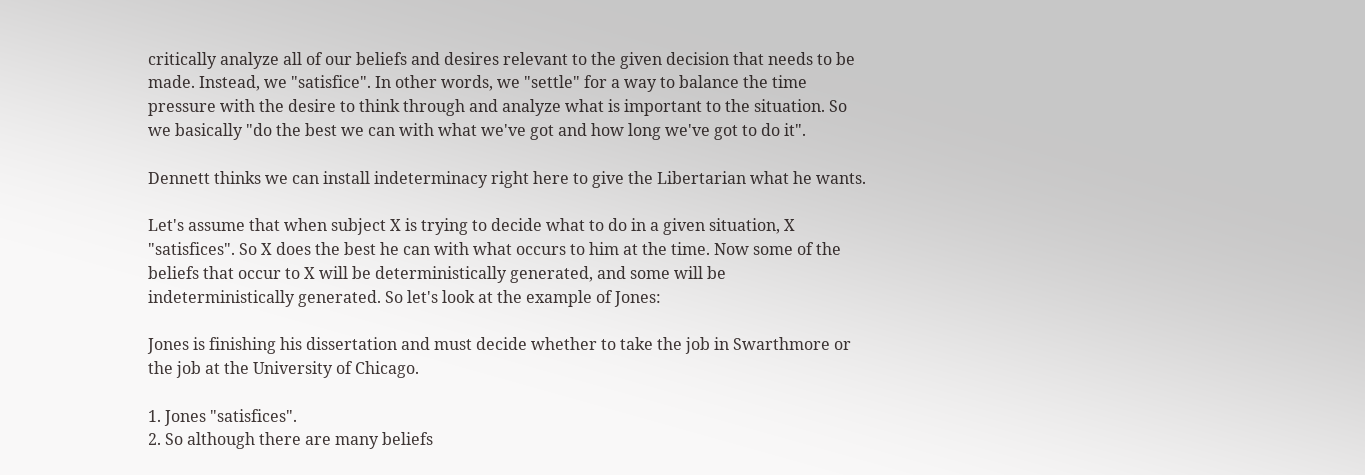critically analyze all of our beliefs and desires relevant to the given decision that needs to be made. Instead, we "satisfice". In other words, we "settle" for a way to balance the time pressure with the desire to think through and analyze what is important to the situation. So we basically "do the best we can with what we've got and how long we've got to do it".

Dennett thinks we can install indeterminacy right here to give the Libertarian what he wants.

Let's assume that when subject X is trying to decide what to do in a given situation, X "satisfices". So X does the best he can with what occurs to him at the time. Now some of the beliefs that occur to X will be deterministically generated, and some will be indeterministically generated. So let's look at the example of Jones:

Jones is finishing his dissertation and must decide whether to take the job in Swarthmore or the job at the University of Chicago.

1. Jones "satisfices".
2. So although there are many beliefs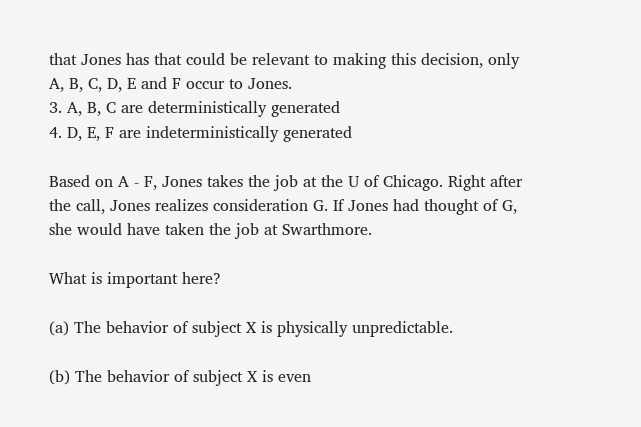that Jones has that could be relevant to making this decision, only A, B, C, D, E and F occur to Jones.
3. A, B, C are deterministically generated
4. D, E, F are indeterministically generated

Based on A - F, Jones takes the job at the U of Chicago. Right after the call, Jones realizes consideration G. If Jones had thought of G, she would have taken the job at Swarthmore.

What is important here?

(a) The behavior of subject X is physically unpredictable.

(b) The behavior of subject X is even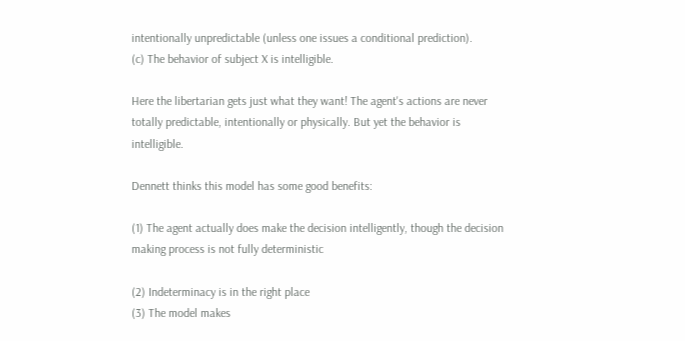intentionally unpredictable (unless one issues a conditional prediction).
(c) The behavior of subject X is intelligible.

Here the libertarian gets just what they want! The agent's actions are never totally predictable, intentionally or physically. But yet the behavior is intelligible.

Dennett thinks this model has some good benefits:

(1) The agent actually does make the decision intelligently, though the decision making process is not fully deterministic

(2) Indeterminacy is in the right place
(3) The model makes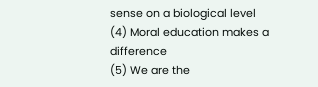sense on a biological level
(4) Moral education makes a difference
(5) We are the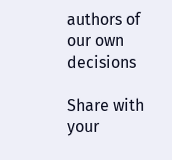authors of our own decisions

Share with your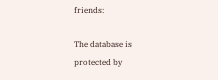friends:

The database is protected by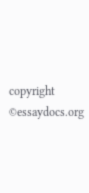copyright ©essaydocs.org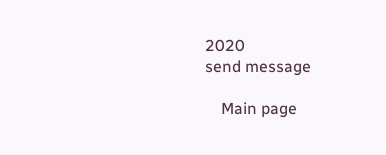2020
send message

    Main page